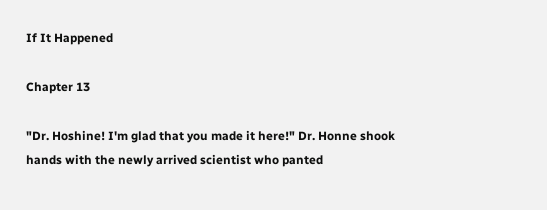If It Happened

Chapter 13

"Dr. Hoshine! I'm glad that you made it here!" Dr. Honne shook hands with the newly arrived scientist who panted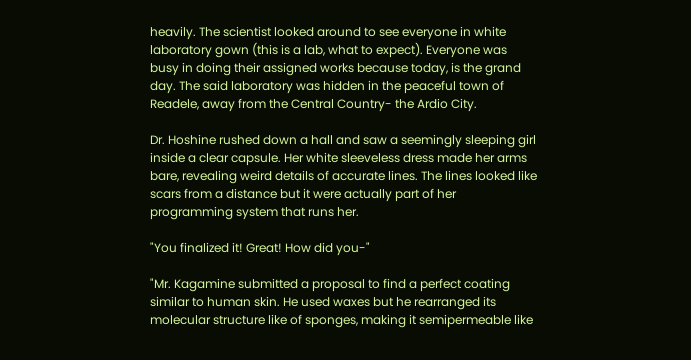heavily. The scientist looked around to see everyone in white laboratory gown (this is a lab, what to expect). Everyone was busy in doing their assigned works because today, is the grand day. The said laboratory was hidden in the peaceful town of Readele, away from the Central Country- the Ardio City.

Dr. Hoshine rushed down a hall and saw a seemingly sleeping girl inside a clear capsule. Her white sleeveless dress made her arms bare, revealing weird details of accurate lines. The lines looked like scars from a distance but it were actually part of her programming system that runs her.

"You finalized it! Great! How did you-"

"Mr. Kagamine submitted a proposal to find a perfect coating similar to human skin. He used waxes but he rearranged its molecular structure like of sponges, making it semipermeable like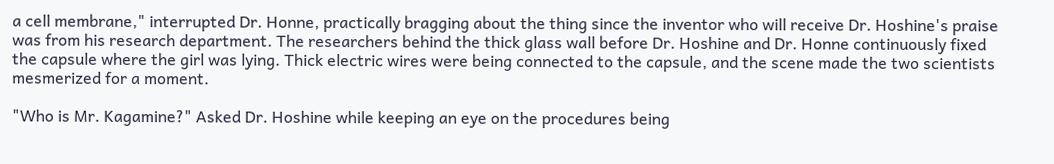a cell membrane," interrupted Dr. Honne, practically bragging about the thing since the inventor who will receive Dr. Hoshine's praise was from his research department. The researchers behind the thick glass wall before Dr. Hoshine and Dr. Honne continuously fixed the capsule where the girl was lying. Thick electric wires were being connected to the capsule, and the scene made the two scientists mesmerized for a moment.

"Who is Mr. Kagamine?" Asked Dr. Hoshine while keeping an eye on the procedures being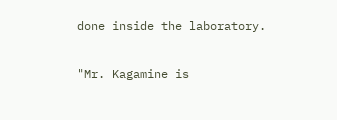done inside the laboratory.

"Mr. Kagamine is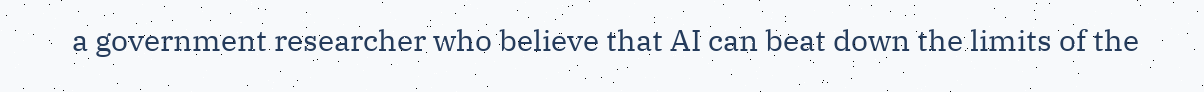a government researcher who believe that AI can beat down the limits of the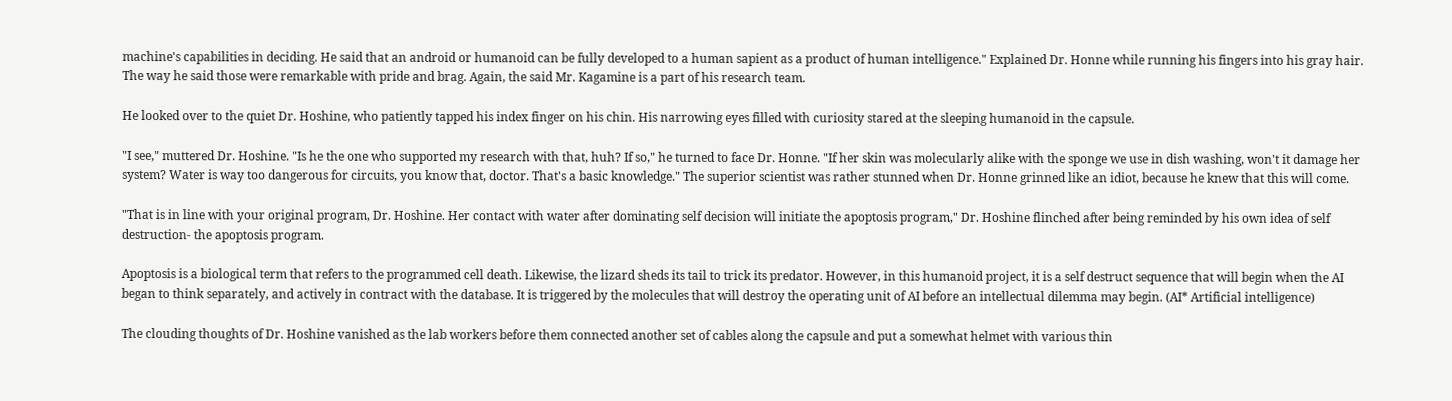machine's capabilities in deciding. He said that an android or humanoid can be fully developed to a human sapient as a product of human intelligence." Explained Dr. Honne while running his fingers into his gray hair. The way he said those were remarkable with pride and brag. Again, the said Mr. Kagamine is a part of his research team.

He looked over to the quiet Dr. Hoshine, who patiently tapped his index finger on his chin. His narrowing eyes filled with curiosity stared at the sleeping humanoid in the capsule.

"I see," muttered Dr. Hoshine. "Is he the one who supported my research with that, huh? If so," he turned to face Dr. Honne. "If her skin was molecularly alike with the sponge we use in dish washing, won't it damage her system? Water is way too dangerous for circuits, you know that, doctor. That's a basic knowledge." The superior scientist was rather stunned when Dr. Honne grinned like an idiot, because he knew that this will come.

"That is in line with your original program, Dr. Hoshine. Her contact with water after dominating self decision will initiate the apoptosis program," Dr. Hoshine flinched after being reminded by his own idea of self destruction- the apoptosis program.

Apoptosis is a biological term that refers to the programmed cell death. Likewise, the lizard sheds its tail to trick its predator. However, in this humanoid project, it is a self destruct sequence that will begin when the AI began to think separately, and actively in contract with the database. It is triggered by the molecules that will destroy the operating unit of AI before an intellectual dilemma may begin. (AI* Artificial intelligence)

The clouding thoughts of Dr. Hoshine vanished as the lab workers before them connected another set of cables along the capsule and put a somewhat helmet with various thin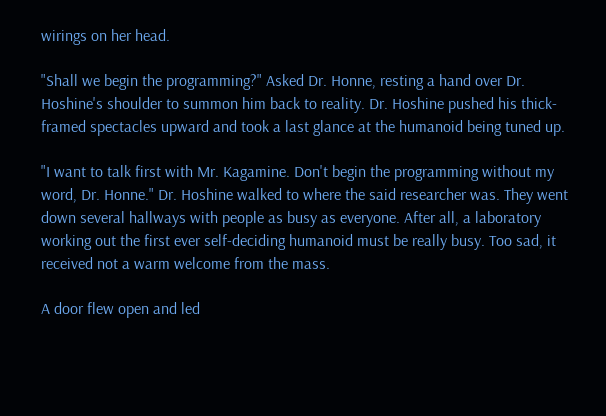wirings on her head.

"Shall we begin the programming?" Asked Dr. Honne, resting a hand over Dr. Hoshine's shoulder to summon him back to reality. Dr. Hoshine pushed his thick-framed spectacles upward and took a last glance at the humanoid being tuned up.

"I want to talk first with Mr. Kagamine. Don't begin the programming without my word, Dr. Honne." Dr. Hoshine walked to where the said researcher was. They went down several hallways with people as busy as everyone. After all, a laboratory working out the first ever self-deciding humanoid must be really busy. Too sad, it received not a warm welcome from the mass.

A door flew open and led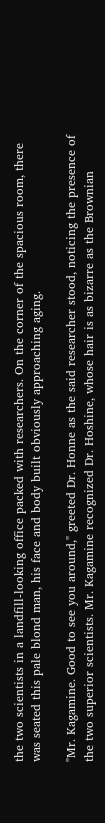the two scientists in a landfill-looking office packed with researchers. On the corner of the spacious room, there was seated this pale blond man, his face and body built obviously approaching aging.

"Mr. Kagamine. Good to see you around," greeted Dr. Honne as the said researcher stood, noticing the presence of the two superior scientists. Mr. Kagamine recognized Dr. Hoshine, whose hair is as bizarre as the Brownian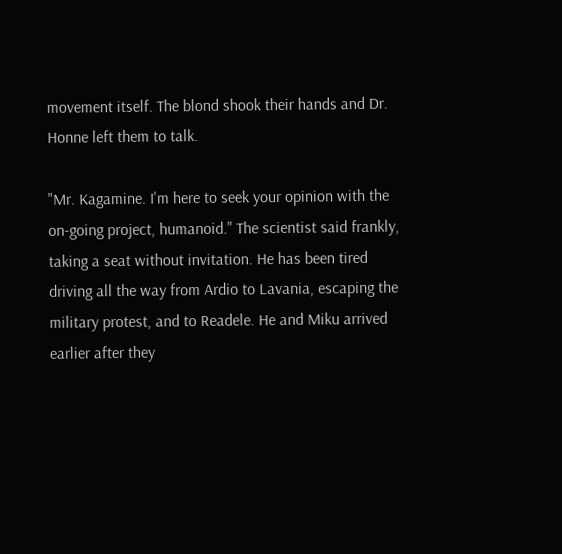movement itself. The blond shook their hands and Dr. Honne left them to talk.

"Mr. Kagamine. I'm here to seek your opinion with the on-going project, humanoid." The scientist said frankly, taking a seat without invitation. He has been tired driving all the way from Ardio to Lavania, escaping the military protest, and to Readele. He and Miku arrived earlier after they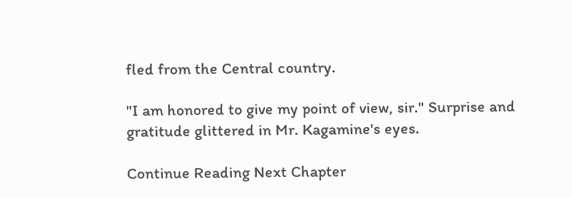fled from the Central country.

"I am honored to give my point of view, sir." Surprise and gratitude glittered in Mr. Kagamine's eyes.

Continue Reading Next Chapter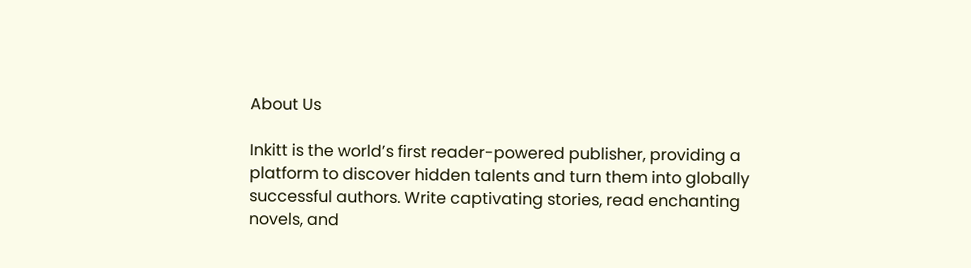About Us

Inkitt is the world’s first reader-powered publisher, providing a platform to discover hidden talents and turn them into globally successful authors. Write captivating stories, read enchanting novels, and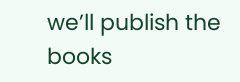we’ll publish the books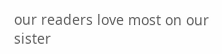our readers love most on our sister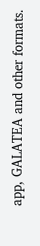app, GALATEA and other formats.